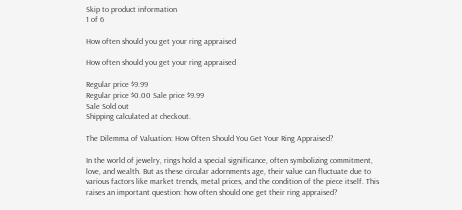Skip to product information
1 of 6

How often should you get your ring appraised

How often should you get your ring appraised

Regular price $9.99
Regular price $0.00 Sale price $9.99
Sale Sold out
Shipping calculated at checkout.

The Dilemma of Valuation: How Often Should You Get Your Ring Appraised?

In the world of jewelry, rings hold a special significance, often symbolizing commitment, love, and wealth. But as these circular adornments age, their value can fluctuate due to various factors like market trends, metal prices, and the condition of the piece itself. This raises an important question: how often should one get their ring appraised?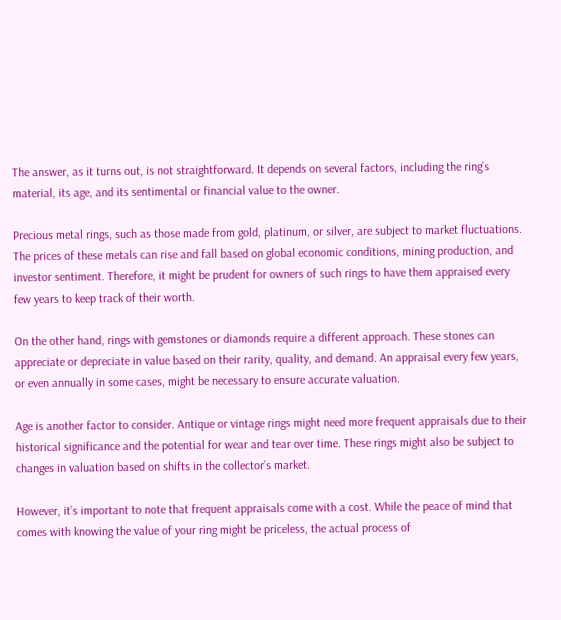The answer, as it turns out, is not straightforward. It depends on several factors, including the ring’s material, its age, and its sentimental or financial value to the owner.

Precious metal rings, such as those made from gold, platinum, or silver, are subject to market fluctuations. The prices of these metals can rise and fall based on global economic conditions, mining production, and investor sentiment. Therefore, it might be prudent for owners of such rings to have them appraised every few years to keep track of their worth.

On the other hand, rings with gemstones or diamonds require a different approach. These stones can appreciate or depreciate in value based on their rarity, quality, and demand. An appraisal every few years, or even annually in some cases, might be necessary to ensure accurate valuation.

Age is another factor to consider. Antique or vintage rings might need more frequent appraisals due to their historical significance and the potential for wear and tear over time. These rings might also be subject to changes in valuation based on shifts in the collector’s market.

However, it’s important to note that frequent appraisals come with a cost. While the peace of mind that comes with knowing the value of your ring might be priceless, the actual process of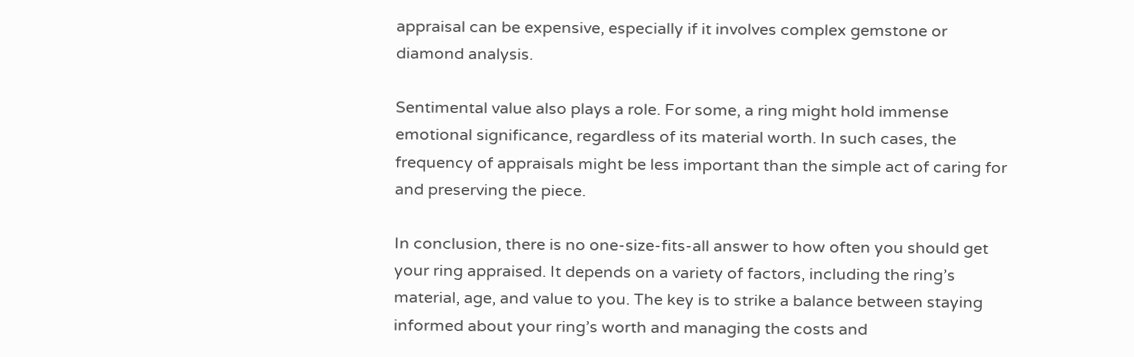appraisal can be expensive, especially if it involves complex gemstone or diamond analysis.

Sentimental value also plays a role. For some, a ring might hold immense emotional significance, regardless of its material worth. In such cases, the frequency of appraisals might be less important than the simple act of caring for and preserving the piece.

In conclusion, there is no one-size-fits-all answer to how often you should get your ring appraised. It depends on a variety of factors, including the ring’s material, age, and value to you. The key is to strike a balance between staying informed about your ring’s worth and managing the costs and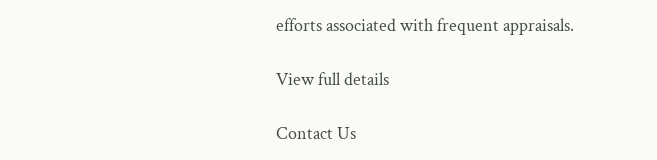efforts associated with frequent appraisals.

View full details

Contact Us